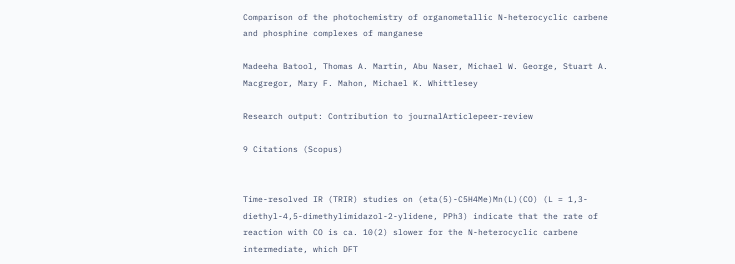Comparison of the photochemistry of organometallic N-heterocyclic carbene and phosphine complexes of manganese

Madeeha Batool, Thomas A. Martin, Abu Naser, Michael W. George, Stuart A. Macgregor, Mary F. Mahon, Michael K. Whittlesey

Research output: Contribution to journalArticlepeer-review

9 Citations (Scopus)


Time-resolved IR (TRIR) studies on (eta(5)-C5H4Me)Mn(L)(CO) (L = 1,3-diethyl-4,5-dimethylimidazol-2-ylidene, PPh3) indicate that the rate of reaction with CO is ca. 10(2) slower for the N-heterocyclic carbene intermediate, which DFT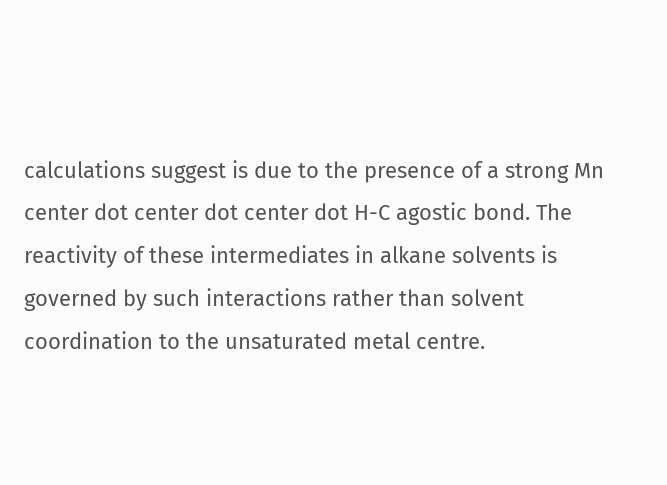calculations suggest is due to the presence of a strong Mn center dot center dot center dot H-C agostic bond. The reactivity of these intermediates in alkane solvents is governed by such interactions rather than solvent coordination to the unsaturated metal centre.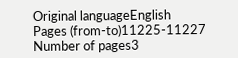Original languageEnglish
Pages (from-to)11225-11227
Number of pages3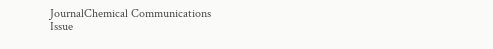JournalChemical Communications
Issue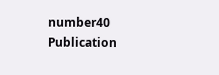number40
Publication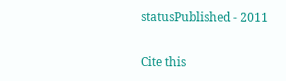statusPublished - 2011

Cite this